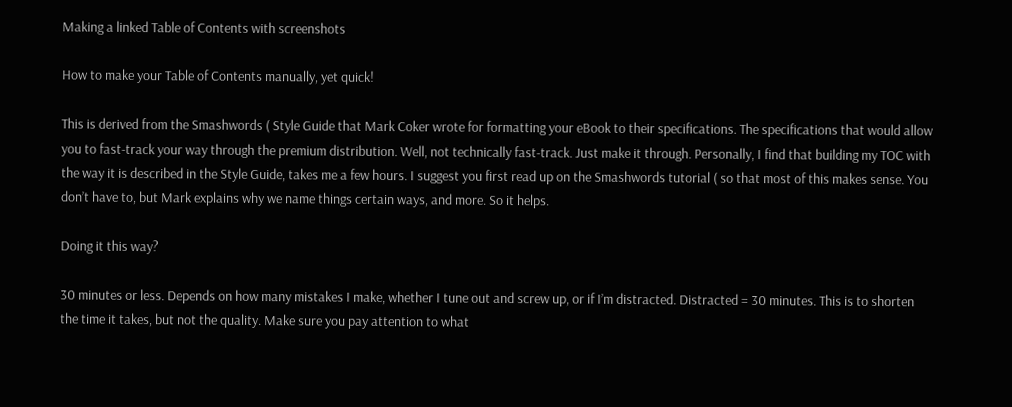Making a linked Table of Contents with screenshots

How to make your Table of Contents manually, yet quick!

This is derived from the Smashwords ( Style Guide that Mark Coker wrote for formatting your eBook to their specifications. The specifications that would allow you to fast-track your way through the premium distribution. Well, not technically fast-track. Just make it through. Personally, I find that building my TOC with the way it is described in the Style Guide, takes me a few hours. I suggest you first read up on the Smashwords tutorial ( so that most of this makes sense. You don’t have to, but Mark explains why we name things certain ways, and more. So it helps.

Doing it this way?

30 minutes or less. Depends on how many mistakes I make, whether I tune out and screw up, or if I’m distracted. Distracted = 30 minutes. This is to shorten the time it takes, but not the quality. Make sure you pay attention to what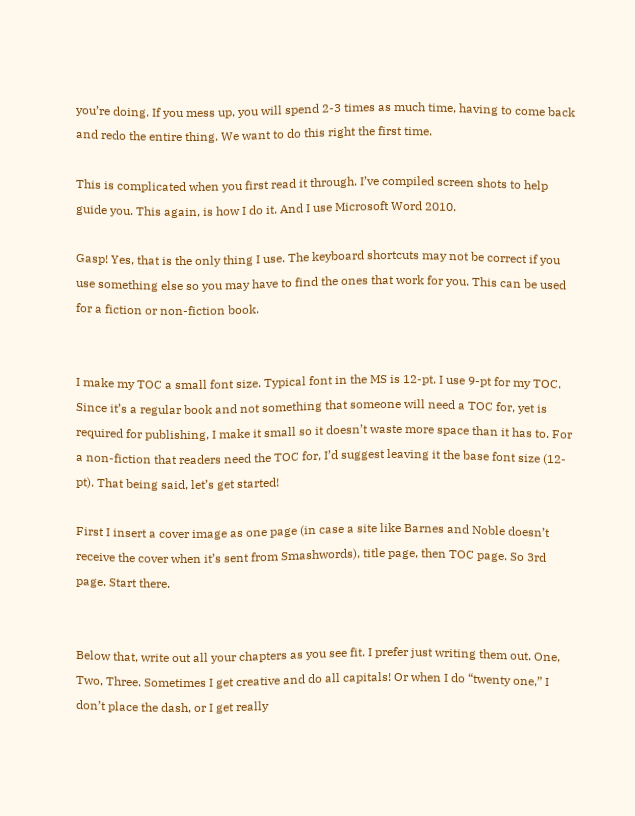you’re doing. If you mess up, you will spend 2-3 times as much time, having to come back and redo the entire thing. We want to do this right the first time.

This is complicated when you first read it through. I’ve compiled screen shots to help guide you. This again, is how I do it. And I use Microsoft Word 2010.

Gasp! Yes, that is the only thing I use. The keyboard shortcuts may not be correct if you use something else so you may have to find the ones that work for you. This can be used for a fiction or non-fiction book.


I make my TOC a small font size. Typical font in the MS is 12-pt. I use 9-pt for my TOC. Since it’s a regular book and not something that someone will need a TOC for, yet is required for publishing, I make it small so it doesn’t waste more space than it has to. For a non-fiction that readers need the TOC for, I’d suggest leaving it the base font size (12-pt). That being said, let’s get started!

First I insert a cover image as one page (in case a site like Barnes and Noble doesn’t receive the cover when it’s sent from Smashwords), title page, then TOC page. So 3rd page. Start there.


Below that, write out all your chapters as you see fit. I prefer just writing them out. One, Two, Three. Sometimes I get creative and do all capitals! Or when I do “twenty one,” I don’t place the dash, or I get really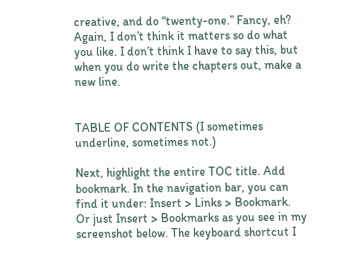creative, and do “twenty-one.” Fancy, eh? Again, I don’t think it matters so do what you like. I don’t think I have to say this, but when you do write the chapters out, make a new line.


TABLE OF CONTENTS (I sometimes underline, sometimes not.)

Next, highlight the entire TOC title. Add bookmark. In the navigation bar, you can find it under: Insert > Links > Bookmark. Or just Insert > Bookmarks as you see in my screenshot below. The keyboard shortcut I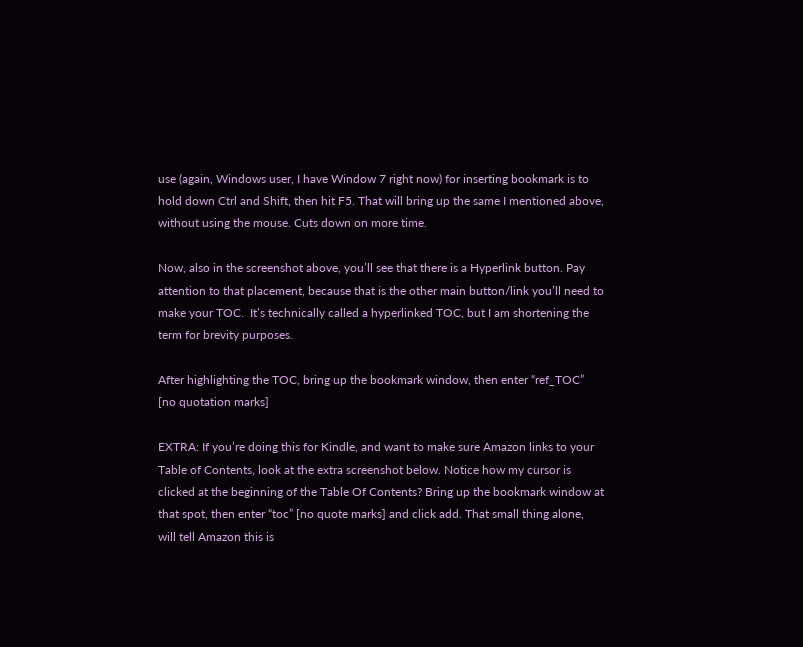use (again, Windows user, I have Window 7 right now) for inserting bookmark is to hold down Ctrl and Shift, then hit F5. That will bring up the same I mentioned above, without using the mouse. Cuts down on more time.

Now, also in the screenshot above, you’ll see that there is a Hyperlink button. Pay attention to that placement, because that is the other main button/link you’ll need to make your TOC.  It’s technically called a hyperlinked TOC, but I am shortening the term for brevity purposes.

After highlighting the TOC, bring up the bookmark window, then enter “ref_TOC” [no quotation marks]

EXTRA: If you’re doing this for Kindle, and want to make sure Amazon links to your Table of Contents, look at the extra screenshot below. Notice how my cursor is clicked at the beginning of the Table Of Contents? Bring up the bookmark window at that spot, then enter “toc” [no quote marks] and click add. That small thing alone, will tell Amazon this is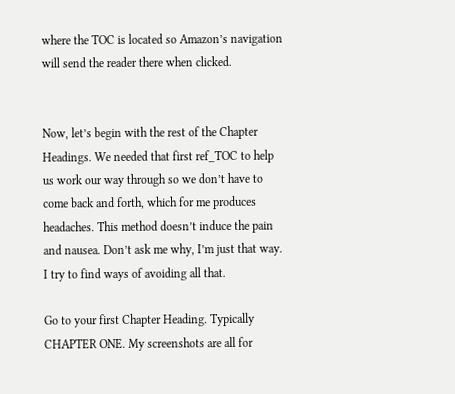where the TOC is located so Amazon’s navigation will send the reader there when clicked.


Now, let’s begin with the rest of the Chapter Headings. We needed that first ref_TOC to help us work our way through so we don’t have to come back and forth, which for me produces headaches. This method doesn’t induce the pain and nausea. Don’t ask me why, I’m just that way. I try to find ways of avoiding all that.

Go to your first Chapter Heading. Typically CHAPTER ONE. My screenshots are all for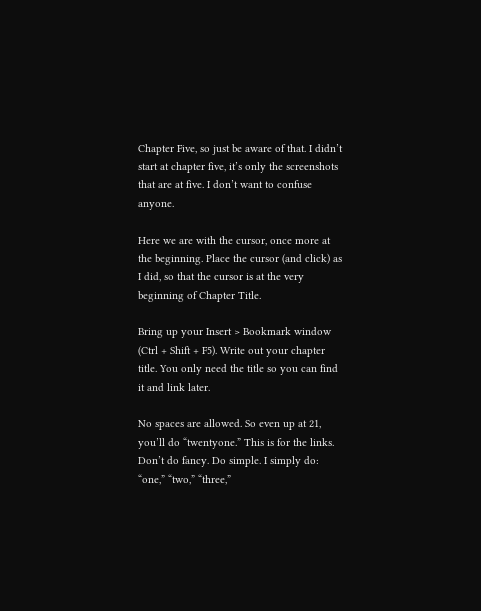Chapter Five, so just be aware of that. I didn’t start at chapter five, it’s only the screenshots that are at five. I don’t want to confuse anyone.

Here we are with the cursor, once more at the beginning. Place the cursor (and click) as I did, so that the cursor is at the very beginning of Chapter Title.

Bring up your Insert > Bookmark window (Ctrl + Shift + F5). Write out your chapter title. You only need the title so you can find it and link later.

No spaces are allowed. So even up at 21, you’ll do “twentyone.” This is for the links. Don’t do fancy. Do simple. I simply do: “one,” “two,” “three,”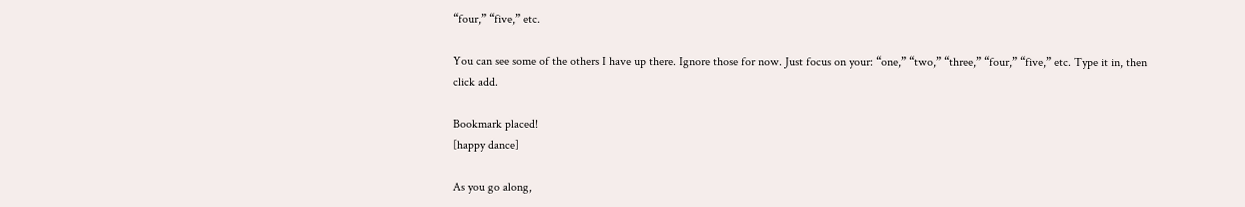“four,” “five,” etc.

You can see some of the others I have up there. Ignore those for now. Just focus on your: “one,” “two,” “three,” “four,” “five,” etc. Type it in, then click add.

Bookmark placed!
[happy dance]

As you go along,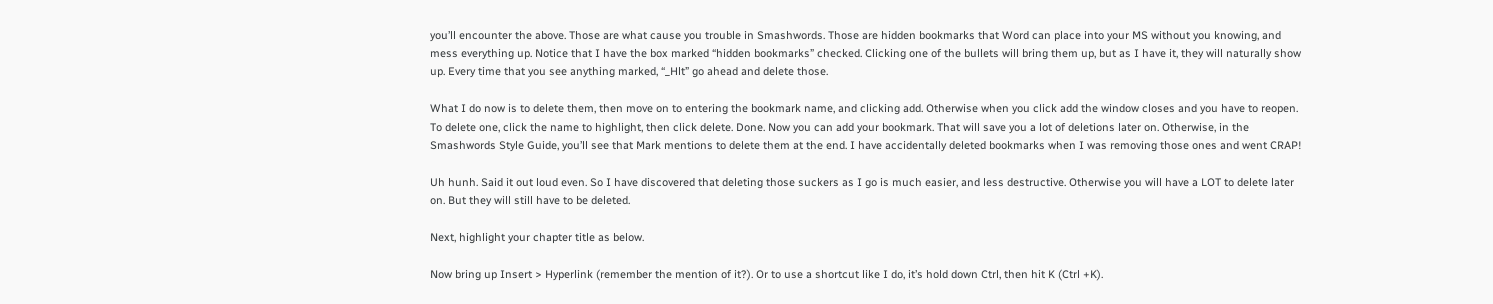you’ll encounter the above. Those are what cause you trouble in Smashwords. Those are hidden bookmarks that Word can place into your MS without you knowing, and mess everything up. Notice that I have the box marked “hidden bookmarks” checked. Clicking one of the bullets will bring them up, but as I have it, they will naturally show up. Every time that you see anything marked, “_Hlt” go ahead and delete those.

What I do now is to delete them, then move on to entering the bookmark name, and clicking add. Otherwise when you click add the window closes and you have to reopen. To delete one, click the name to highlight, then click delete. Done. Now you can add your bookmark. That will save you a lot of deletions later on. Otherwise, in the Smashwords Style Guide, you’ll see that Mark mentions to delete them at the end. I have accidentally deleted bookmarks when I was removing those ones and went CRAP!

Uh hunh. Said it out loud even. So I have discovered that deleting those suckers as I go is much easier, and less destructive. Otherwise you will have a LOT to delete later on. But they will still have to be deleted.

Next, highlight your chapter title as below.

Now bring up Insert > Hyperlink (remember the mention of it?). Or to use a shortcut like I do, it’s hold down Ctrl, then hit K (Ctrl +K).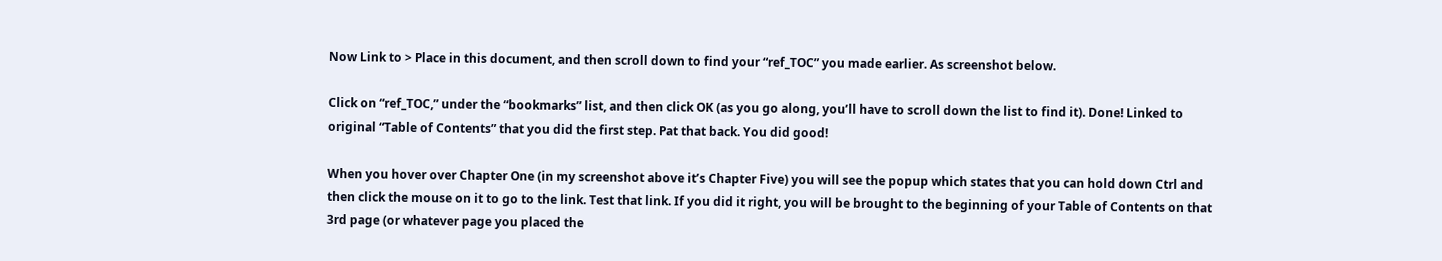Now Link to > Place in this document, and then scroll down to find your “ref_TOC” you made earlier. As screenshot below.

Click on “ref_TOC,” under the “bookmarks” list, and then click OK (as you go along, you’ll have to scroll down the list to find it). Done! Linked to original “Table of Contents” that you did the first step. Pat that back. You did good!

When you hover over Chapter One (in my screenshot above it’s Chapter Five) you will see the popup which states that you can hold down Ctrl and then click the mouse on it to go to the link. Test that link. If you did it right, you will be brought to the beginning of your Table of Contents on that 3rd page (or whatever page you placed the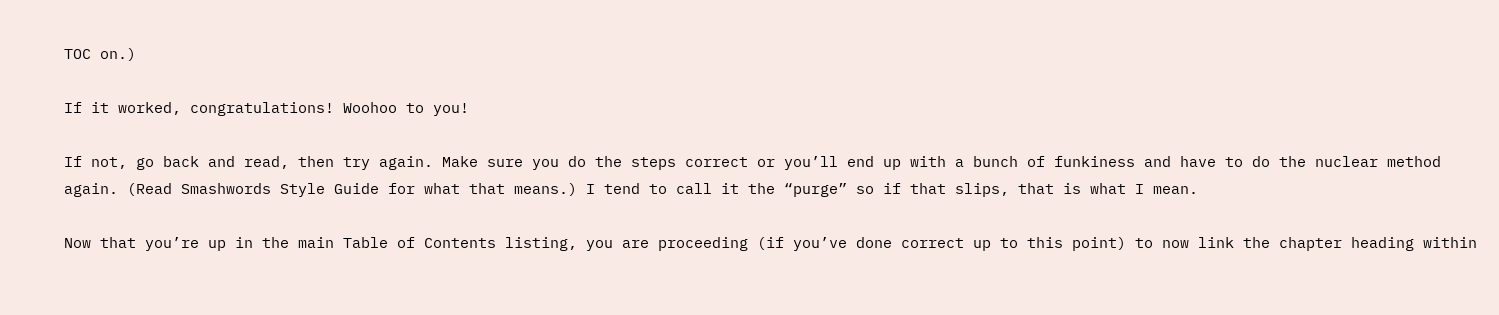TOC on.)

If it worked, congratulations! Woohoo to you!

If not, go back and read, then try again. Make sure you do the steps correct or you’ll end up with a bunch of funkiness and have to do the nuclear method again. (Read Smashwords Style Guide for what that means.) I tend to call it the “purge” so if that slips, that is what I mean.

Now that you’re up in the main Table of Contents listing, you are proceeding (if you’ve done correct up to this point) to now link the chapter heading within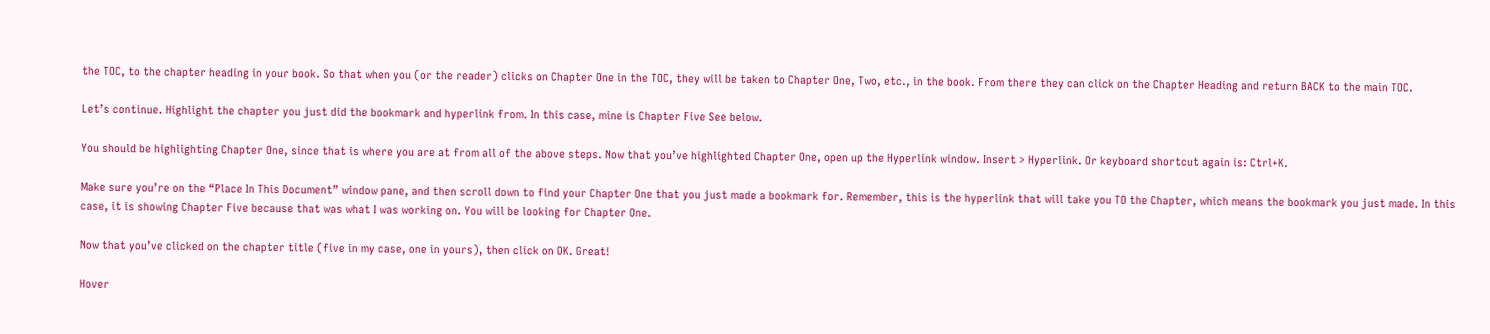the TOC, to the chapter heading in your book. So that when you (or the reader) clicks on Chapter One in the TOC, they will be taken to Chapter One, Two, etc., in the book. From there they can click on the Chapter Heading and return BACK to the main TOC.

Let’s continue. Highlight the chapter you just did the bookmark and hyperlink from. In this case, mine is Chapter Five See below.

You should be highlighting Chapter One, since that is where you are at from all of the above steps. Now that you’ve highlighted Chapter One, open up the Hyperlink window. Insert > Hyperlink. Or keyboard shortcut again is: Ctrl+K.

Make sure you’re on the “Place In This Document” window pane, and then scroll down to find your Chapter One that you just made a bookmark for. Remember, this is the hyperlink that will take you TO the Chapter, which means the bookmark you just made. In this case, it is showing Chapter Five because that was what I was working on. You will be looking for Chapter One.

Now that you’ve clicked on the chapter title (five in my case, one in yours), then click on OK. Great!

Hover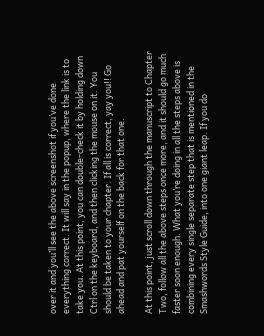over it and you’ll see the above screenshot if you’ve done everything correct. It will say in the popup, where the link is to take you. At this point, you can double-check it by holding down Ctrl on the keyboard, and then clicking the mouse on it. You should be taken to your chapter. If all is correct, yay you!! Go ahead and pat yourself on the back for that one.

At this point, just scroll down through the manuscript to Chapter Two, follow all the above steps once more, and it should go much faster soon enough. What you’re doing in all the steps above is combining every single separate step that is mentioned in the Smashwords Style Guide, into one giant leap. If you do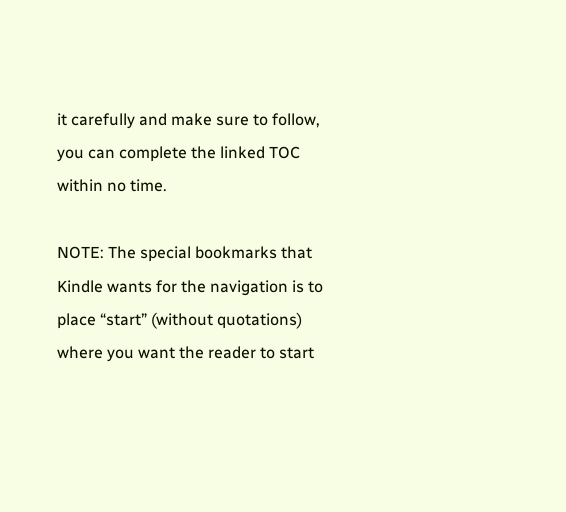it carefully and make sure to follow, you can complete the linked TOC within no time.

NOTE: The special bookmarks that Kindle wants for the navigation is to place “start” (without quotations) where you want the reader to start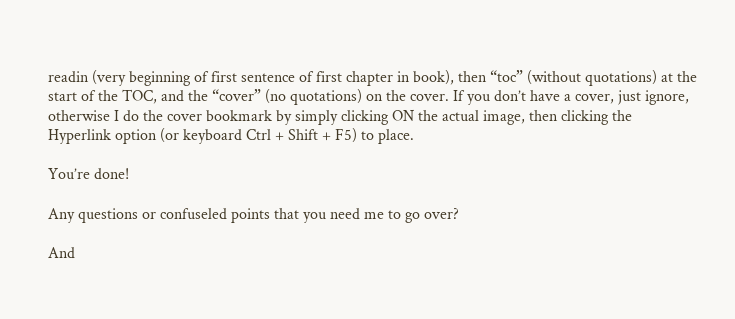readin (very beginning of first sentence of first chapter in book), then “toc” (without quotations) at the start of the TOC, and the “cover” (no quotations) on the cover. If you don’t have a cover, just ignore, otherwise I do the cover bookmark by simply clicking ON the actual image, then clicking the Hyperlink option (or keyboard Ctrl + Shift + F5) to place.

You’re done!

Any questions or confuseled points that you need me to go over?

And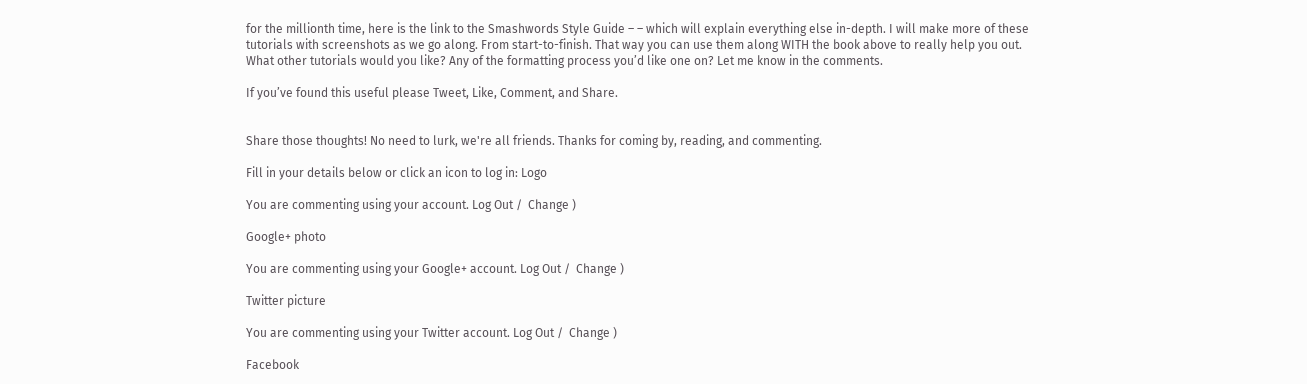for the millionth time, here is the link to the Smashwords Style Guide – – which will explain everything else in-depth. I will make more of these tutorials with screenshots as we go along. From start-to-finish. That way you can use them along WITH the book above to really help you out. What other tutorials would you like? Any of the formatting process you’d like one on? Let me know in the comments.

If you’ve found this useful please Tweet, Like, Comment, and Share.


Share those thoughts! No need to lurk, we're all friends. Thanks for coming by, reading, and commenting.

Fill in your details below or click an icon to log in: Logo

You are commenting using your account. Log Out /  Change )

Google+ photo

You are commenting using your Google+ account. Log Out /  Change )

Twitter picture

You are commenting using your Twitter account. Log Out /  Change )

Facebook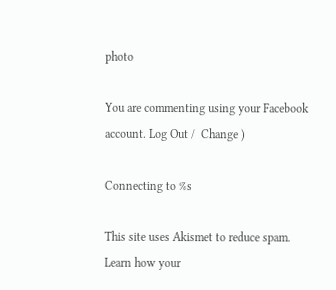photo

You are commenting using your Facebook account. Log Out /  Change )

Connecting to %s

This site uses Akismet to reduce spam. Learn how your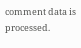comment data is processed.